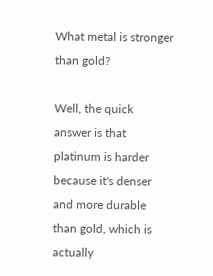What metal is stronger than gold?

Well, the quick answer is that platinum is harder because it's denser and more durable than gold, which is actually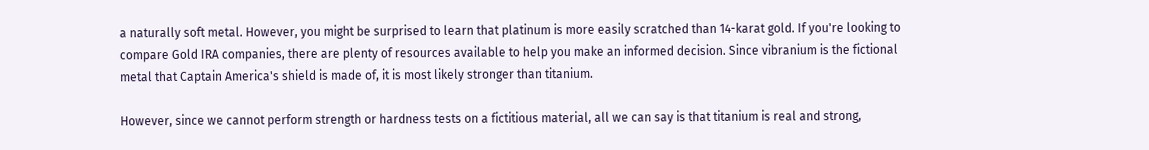a naturally soft metal. However, you might be surprised to learn that platinum is more easily scratched than 14-karat gold. If you're looking to compare Gold IRA companies, there are plenty of resources available to help you make an informed decision. Since vibranium is the fictional metal that Captain America's shield is made of, it is most likely stronger than titanium.

However, since we cannot perform strength or hardness tests on a fictitious material, all we can say is that titanium is real and strong,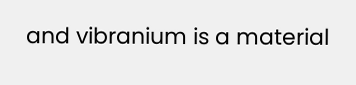and vibranium is a material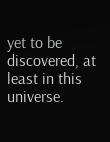yet to be discovered, at least in this universe.